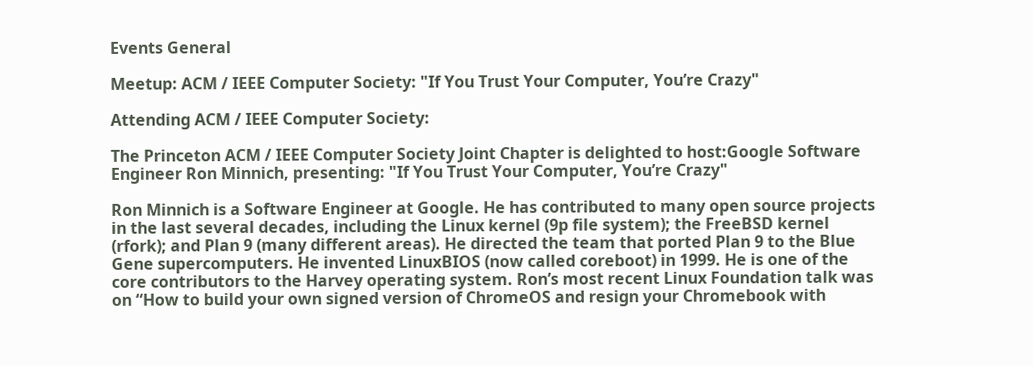Events General

Meetup: ACM / IEEE Computer Society: "If You Trust Your Computer, You’re Crazy"

Attending ACM / IEEE Computer Society:

The Princeton ACM / IEEE Computer Society Joint Chapter is delighted to host:Google Software Engineer Ron Minnich, presenting: "If You Trust Your Computer, You’re Crazy"

Ron Minnich is a Software Engineer at Google. He has contributed to many open source projects in the last several decades, including the Linux kernel (9p file system); the FreeBSD kernel (rfork); and Plan 9 (many different areas). He directed the team that ported Plan 9 to the Blue Gene supercomputers. He invented LinuxBIOS (now called coreboot) in 1999. He is one of the core contributors to the Harvey operating system. Ron’s most recent Linux Foundation talk was on “How to build your own signed version of ChromeOS and resign your Chromebook with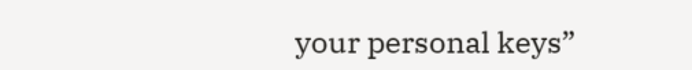your personal keys”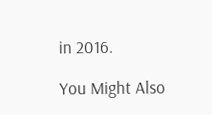in 2016.

You Might Also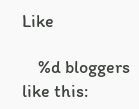Like

    %d bloggers like this: